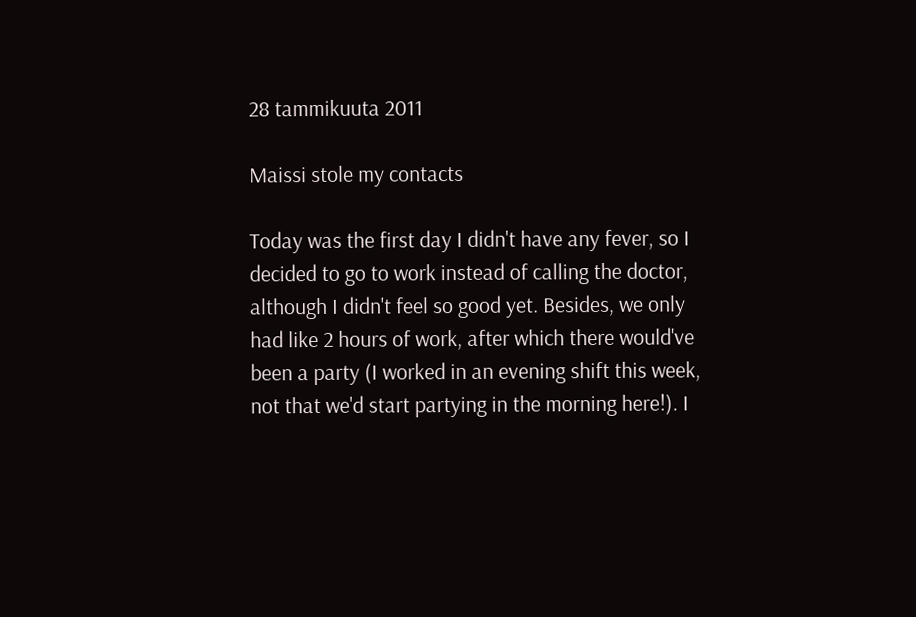28 tammikuuta 2011

Maissi stole my contacts

Today was the first day I didn't have any fever, so I decided to go to work instead of calling the doctor, although I didn't feel so good yet. Besides, we only had like 2 hours of work, after which there would've been a party (I worked in an evening shift this week, not that we'd start partying in the morning here!). I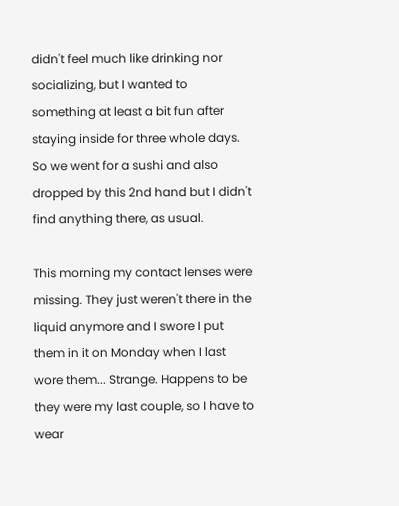didn't feel much like drinking nor socializing, but I wanted to something at least a bit fun after staying inside for three whole days. So we went for a sushi and also dropped by this 2nd hand but I didn't find anything there, as usual.

This morning my contact lenses were missing. They just weren't there in the liquid anymore and I swore I put them in it on Monday when I last wore them... Strange. Happens to be they were my last couple, so I have to wear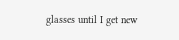glasses until I get new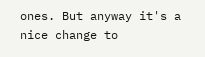ones. But anyway it's a nice change to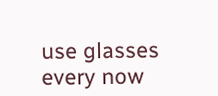use glasses every now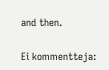and then.

Ei kommentteja: